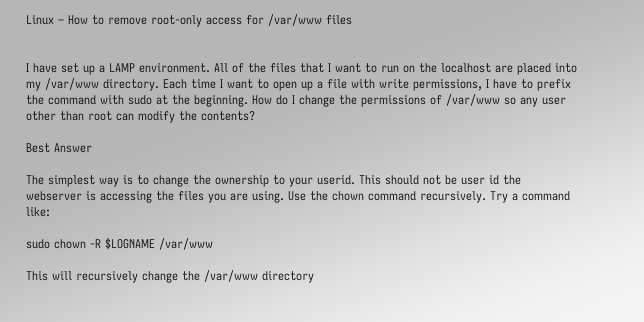Linux – How to remove root-only access for /var/www files


I have set up a LAMP environment. All of the files that I want to run on the localhost are placed into my /var/www directory. Each time I want to open up a file with write permissions, I have to prefix the command with sudo at the beginning. How do I change the permissions of /var/www so any user other than root can modify the contents?

Best Answer

The simplest way is to change the ownership to your userid. This should not be user id the webserver is accessing the files you are using. Use the chown command recursively. Try a command like:

sudo chown -R $LOGNAME /var/www

This will recursively change the /var/www directory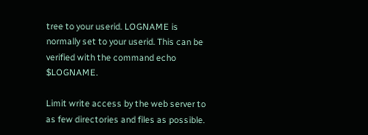tree to your userid. LOGNAME is normally set to your userid. This can be verified with the command echo $LOGNAME.

Limit write access by the web server to as few directories and files as possible.